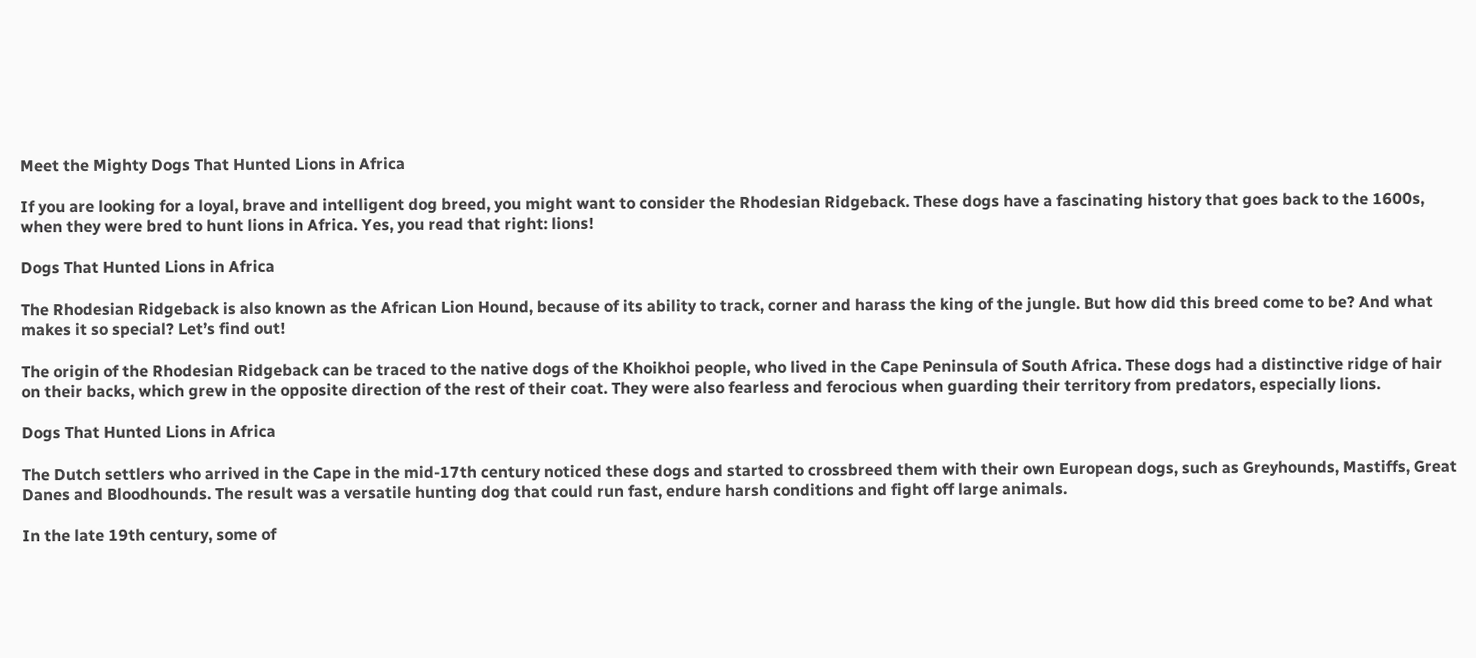Meet the Mighty Dogs That Hunted Lions in Africa

If you are looking for a loyal, brave and intelligent dog breed, you might want to consider the Rhodesian Ridgeback. These dogs have a fascinating history that goes back to the 1600s, when they were bred to hunt lions in Africa. Yes, you read that right: lions!

Dogs That Hunted Lions in Africa

The Rhodesian Ridgeback is also known as the African Lion Hound, because of its ability to track, corner and harass the king of the jungle. But how did this breed come to be? And what makes it so special? Let’s find out!

The origin of the Rhodesian Ridgeback can be traced to the native dogs of the Khoikhoi people, who lived in the Cape Peninsula of South Africa. These dogs had a distinctive ridge of hair on their backs, which grew in the opposite direction of the rest of their coat. They were also fearless and ferocious when guarding their territory from predators, especially lions.

Dogs That Hunted Lions in Africa

The Dutch settlers who arrived in the Cape in the mid-17th century noticed these dogs and started to crossbreed them with their own European dogs, such as Greyhounds, Mastiffs, Great Danes and Bloodhounds. The result was a versatile hunting dog that could run fast, endure harsh conditions and fight off large animals.

In the late 19th century, some of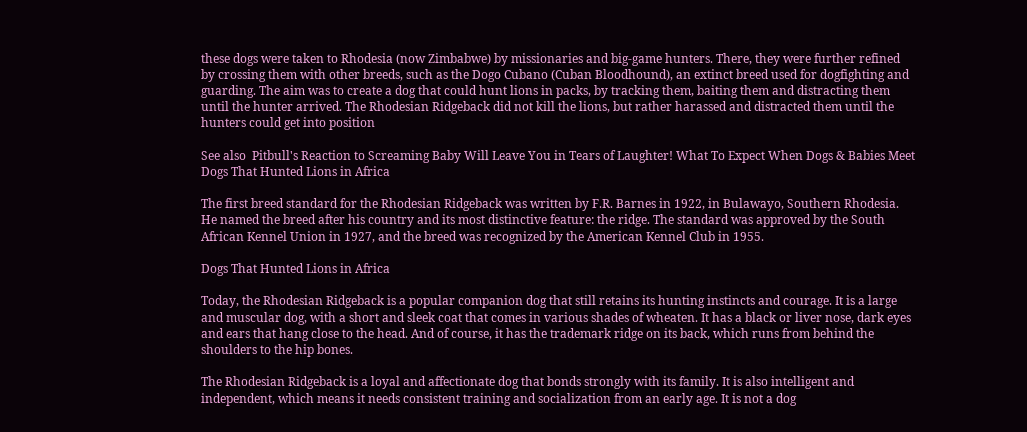these dogs were taken to Rhodesia (now Zimbabwe) by missionaries and big-game hunters. There, they were further refined by crossing them with other breeds, such as the Dogo Cubano (Cuban Bloodhound), an extinct breed used for dogfighting and guarding. The aim was to create a dog that could hunt lions in packs, by tracking them, baiting them and distracting them until the hunter arrived. The Rhodesian Ridgeback did not kill the lions, but rather harassed and distracted them until the hunters could get into position

See also  Pitbull's Reaction to Screaming Baby Will Leave You in Tears of Laughter! What To Expect When Dogs & Babies Meet
Dogs That Hunted Lions in Africa

The first breed standard for the Rhodesian Ridgeback was written by F.R. Barnes in 1922, in Bulawayo, Southern Rhodesia. He named the breed after his country and its most distinctive feature: the ridge. The standard was approved by the South African Kennel Union in 1927, and the breed was recognized by the American Kennel Club in 1955.

Dogs That Hunted Lions in Africa

Today, the Rhodesian Ridgeback is a popular companion dog that still retains its hunting instincts and courage. It is a large and muscular dog, with a short and sleek coat that comes in various shades of wheaten. It has a black or liver nose, dark eyes and ears that hang close to the head. And of course, it has the trademark ridge on its back, which runs from behind the shoulders to the hip bones.

The Rhodesian Ridgeback is a loyal and affectionate dog that bonds strongly with its family. It is also intelligent and independent, which means it needs consistent training and socialization from an early age. It is not a dog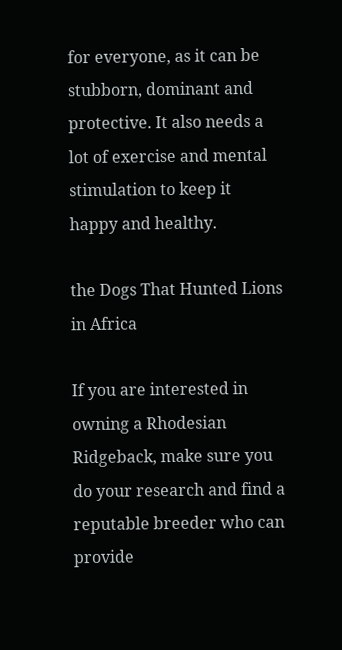for everyone, as it can be stubborn, dominant and protective. It also needs a lot of exercise and mental stimulation to keep it happy and healthy.

the Dogs That Hunted Lions in Africa

If you are interested in owning a Rhodesian Ridgeback, make sure you do your research and find a reputable breeder who can provide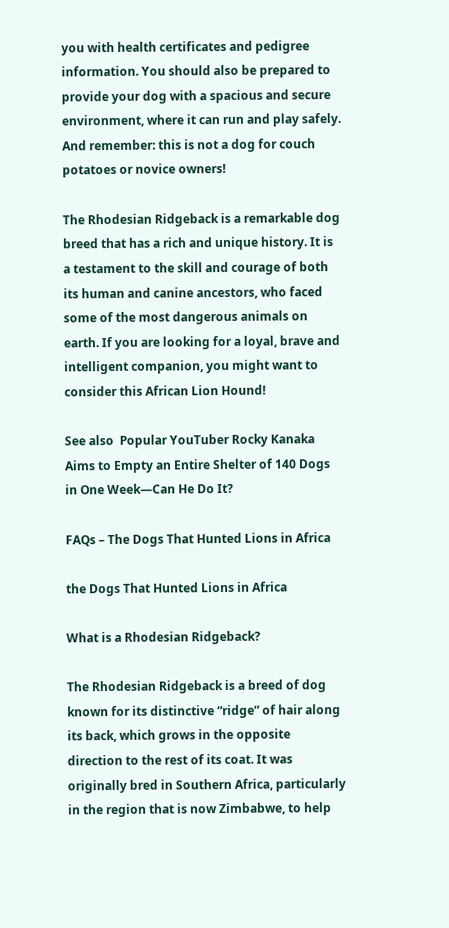you with health certificates and pedigree information. You should also be prepared to provide your dog with a spacious and secure environment, where it can run and play safely. And remember: this is not a dog for couch potatoes or novice owners!

The Rhodesian Ridgeback is a remarkable dog breed that has a rich and unique history. It is a testament to the skill and courage of both its human and canine ancestors, who faced some of the most dangerous animals on earth. If you are looking for a loyal, brave and intelligent companion, you might want to consider this African Lion Hound!

See also  Popular YouTuber Rocky Kanaka Aims to Empty an Entire Shelter of 140 Dogs in One Week—Can He Do It?

FAQs – The Dogs That Hunted Lions in Africa

the Dogs That Hunted Lions in Africa

What is a Rhodesian Ridgeback?

The Rhodesian Ridgeback is a breed of dog known for its distinctive “ridge” of hair along its back, which grows in the opposite direction to the rest of its coat. It was originally bred in Southern Africa, particularly in the region that is now Zimbabwe, to help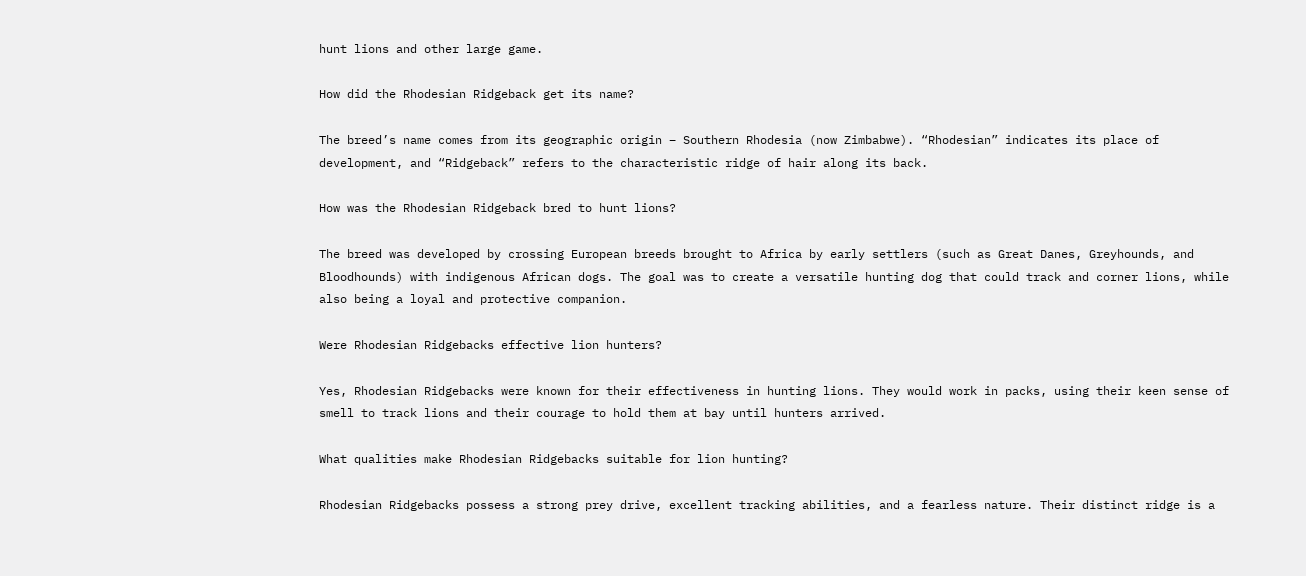hunt lions and other large game.

How did the Rhodesian Ridgeback get its name?

The breed’s name comes from its geographic origin – Southern Rhodesia (now Zimbabwe). “Rhodesian” indicates its place of development, and “Ridgeback” refers to the characteristic ridge of hair along its back.

How was the Rhodesian Ridgeback bred to hunt lions?

The breed was developed by crossing European breeds brought to Africa by early settlers (such as Great Danes, Greyhounds, and Bloodhounds) with indigenous African dogs. The goal was to create a versatile hunting dog that could track and corner lions, while also being a loyal and protective companion.

Were Rhodesian Ridgebacks effective lion hunters?

Yes, Rhodesian Ridgebacks were known for their effectiveness in hunting lions. They would work in packs, using their keen sense of smell to track lions and their courage to hold them at bay until hunters arrived.

What qualities make Rhodesian Ridgebacks suitable for lion hunting?

Rhodesian Ridgebacks possess a strong prey drive, excellent tracking abilities, and a fearless nature. Their distinct ridge is a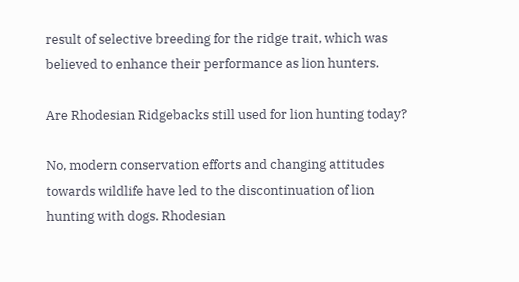result of selective breeding for the ridge trait, which was believed to enhance their performance as lion hunters.

Are Rhodesian Ridgebacks still used for lion hunting today?

No, modern conservation efforts and changing attitudes towards wildlife have led to the discontinuation of lion hunting with dogs. Rhodesian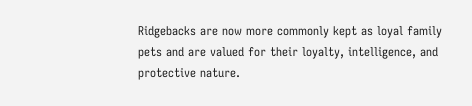Ridgebacks are now more commonly kept as loyal family pets and are valued for their loyalty, intelligence, and protective nature.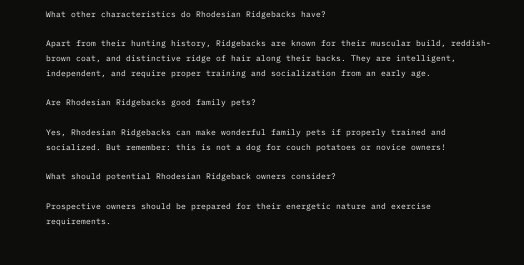What other characteristics do Rhodesian Ridgebacks have?

Apart from their hunting history, Ridgebacks are known for their muscular build, reddish-brown coat, and distinctive ridge of hair along their backs. They are intelligent, independent, and require proper training and socialization from an early age.

Are Rhodesian Ridgebacks good family pets?

Yes, Rhodesian Ridgebacks can make wonderful family pets if properly trained and socialized. But remember: this is not a dog for couch potatoes or novice owners!

What should potential Rhodesian Ridgeback owners consider?

Prospective owners should be prepared for their energetic nature and exercise requirements.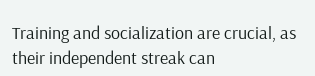Training and socialization are crucial, as their independent streak can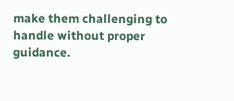make them challenging to handle without proper guidance.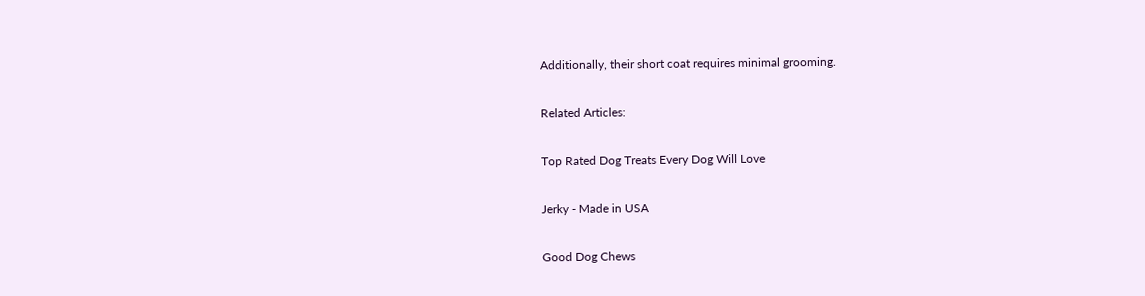Additionally, their short coat requires minimal grooming.

Related Articles:

Top Rated Dog Treats Every Dog Will Love

Jerky - Made in USA

Good Dog Chews